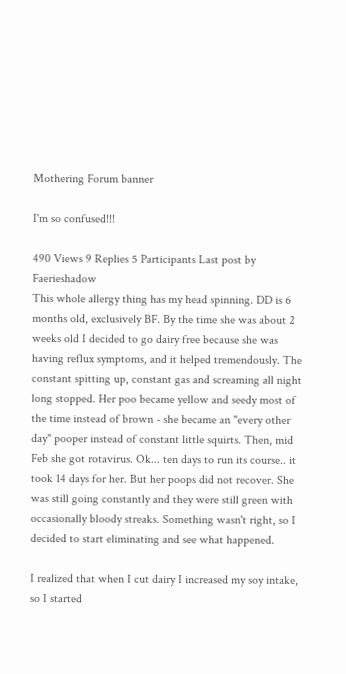Mothering Forum banner

I'm so confused!!!

490 Views 9 Replies 5 Participants Last post by  Faerieshadow
This whole allergy thing has my head spinning. DD is 6 months old, exclusively BF. By the time she was about 2 weeks old I decided to go dairy free because she was having reflux symptoms, and it helped tremendously. The constant spitting up, constant gas and screaming all night long stopped. Her poo became yellow and seedy most of the time instead of brown - she became an "every other day" pooper instead of constant little squirts. Then, mid Feb she got rotavirus. Ok... ten days to run its course.. it took 14 days for her. But her poops did not recover. She was still going constantly and they were still green with occasionally bloody streaks. Something wasn't right, so I decided to start eliminating and see what happened.

I realized that when I cut dairy I increased my soy intake, so I started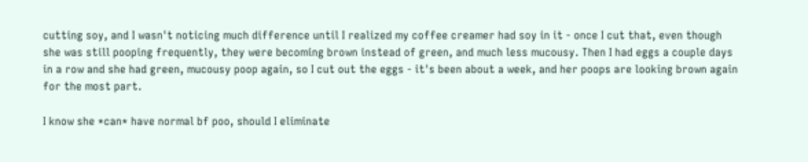cutting soy, and I wasn't noticing much difference until I realized my coffee creamer had soy in it - once I cut that, even though she was still pooping frequently, they were becoming brown instead of green, and much less mucousy. Then I had eggs a couple days in a row and she had green, mucousy poop again, so I cut out the eggs - it's been about a week, and her poops are looking brown again for the most part.

I know she *can* have normal bf poo, should I eliminate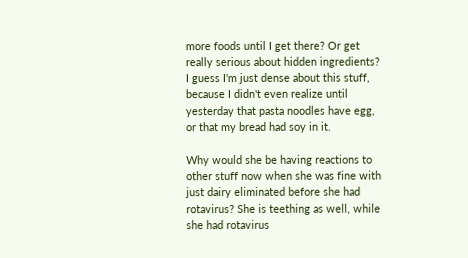more foods until I get there? Or get really serious about hidden ingredients? I guess I'm just dense about this stuff, because I didn't even realize until yesterday that pasta noodles have egg, or that my bread had soy in it.

Why would she be having reactions to other stuff now when she was fine with just dairy eliminated before she had rotavirus? She is teething as well, while she had rotavirus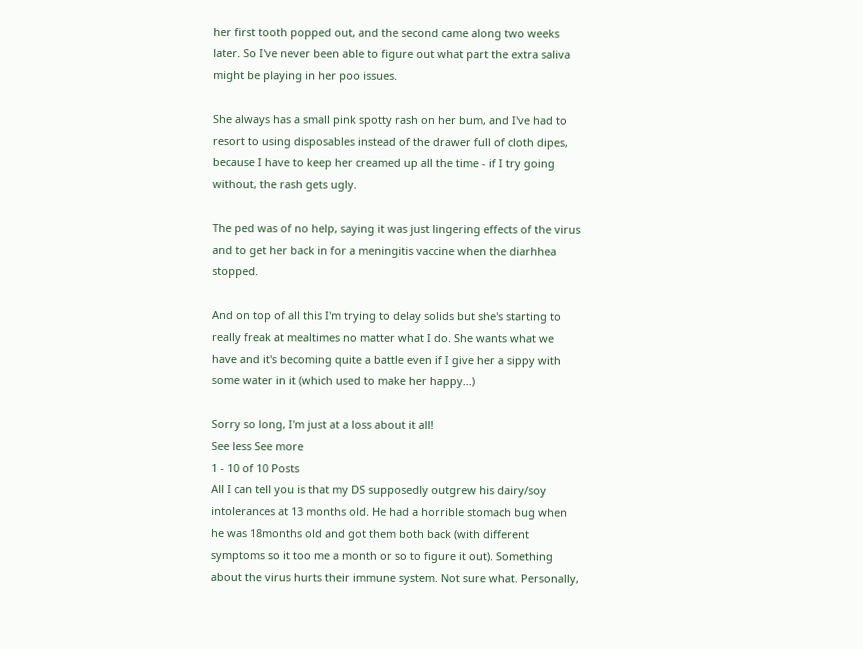her first tooth popped out, and the second came along two weeks later. So I've never been able to figure out what part the extra saliva might be playing in her poo issues.

She always has a small pink spotty rash on her bum, and I've had to resort to using disposables instead of the drawer full of cloth dipes, because I have to keep her creamed up all the time - if I try going without, the rash gets ugly.

The ped was of no help, saying it was just lingering effects of the virus and to get her back in for a meningitis vaccine when the diarhhea stopped.

And on top of all this I'm trying to delay solids but she's starting to really freak at mealtimes no matter what I do. She wants what we have and it's becoming quite a battle even if I give her a sippy with some water in it (which used to make her happy...)

Sorry so long, I'm just at a loss about it all!
See less See more
1 - 10 of 10 Posts
All I can tell you is that my DS supposedly outgrew his dairy/soy intolerances at 13 months old. He had a horrible stomach bug when he was 18months old and got them both back (with different symptoms so it too me a month or so to figure it out). Something about the virus hurts their immune system. Not sure what. Personally,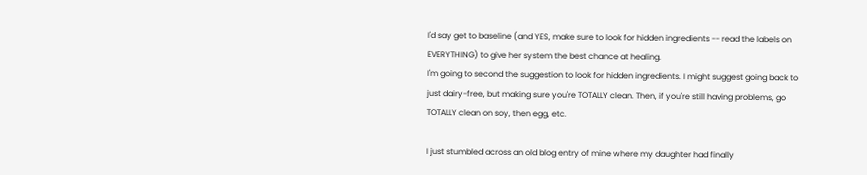I'd say get to baseline (and YES, make sure to look for hidden ingredients -- read the labels on EVERYTHING) to give her system the best chance at healing.
I'm going to second the suggestion to look for hidden ingredients. I might suggest going back to just dairy-free, but making sure you're TOTALLY clean. Then, if you're still having problems, go TOTALLY clean on soy, then egg, etc.

I just stumbled across an old blog entry of mine where my daughter had finally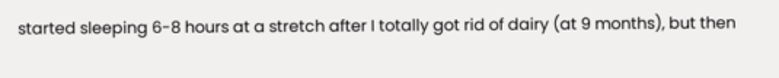started sleeping 6-8 hours at a stretch after I totally got rid of dairy (at 9 months), but then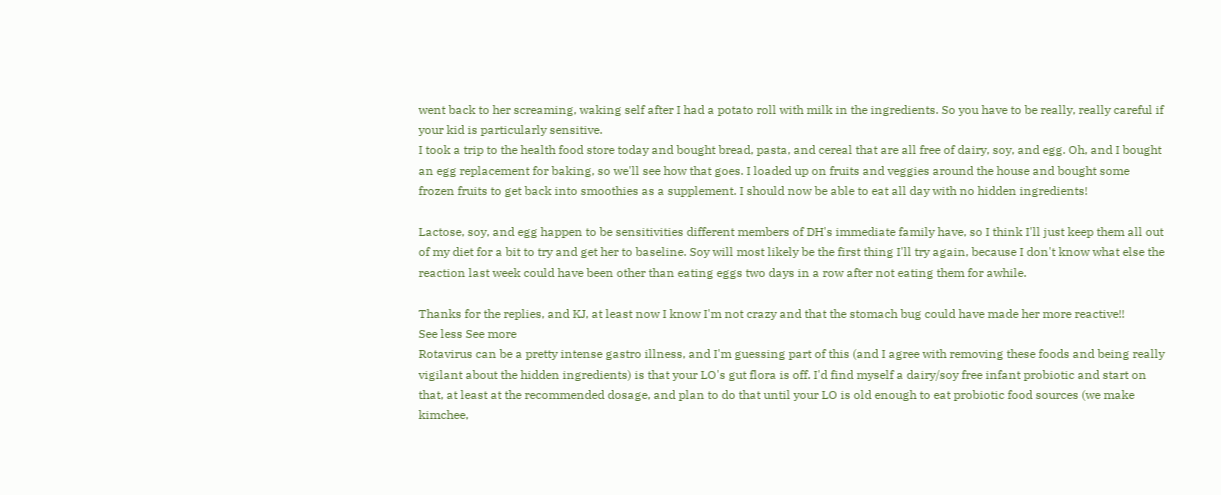went back to her screaming, waking self after I had a potato roll with milk in the ingredients. So you have to be really, really careful if your kid is particularly sensitive.
I took a trip to the health food store today and bought bread, pasta, and cereal that are all free of dairy, soy, and egg. Oh, and I bought an egg replacement for baking, so we'll see how that goes. I loaded up on fruits and veggies around the house and bought some frozen fruits to get back into smoothies as a supplement. I should now be able to eat all day with no hidden ingredients!

Lactose, soy, and egg happen to be sensitivities different members of DH's immediate family have, so I think I'll just keep them all out of my diet for a bit to try and get her to baseline. Soy will most likely be the first thing I'll try again, because I don't know what else the reaction last week could have been other than eating eggs two days in a row after not eating them for awhile.

Thanks for the replies, and KJ, at least now I know I'm not crazy and that the stomach bug could have made her more reactive!!
See less See more
Rotavirus can be a pretty intense gastro illness, and I'm guessing part of this (and I agree with removing these foods and being really vigilant about the hidden ingredients) is that your LO's gut flora is off. I'd find myself a dairy/soy free infant probiotic and start on that, at least at the recommended dosage, and plan to do that until your LO is old enough to eat probiotic food sources (we make kimchee,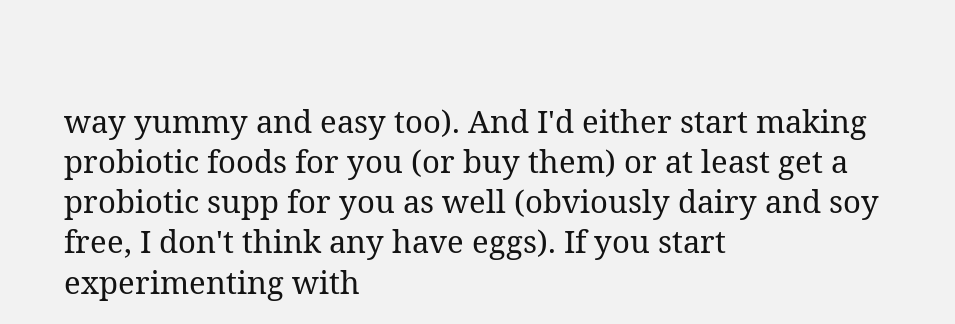way yummy and easy too). And I'd either start making probiotic foods for you (or buy them) or at least get a probiotic supp for you as well (obviously dairy and soy free, I don't think any have eggs). If you start experimenting with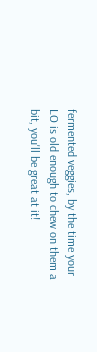fermented veggies, by the time your LO is old enough to chew on them a bit, you'll be great at it!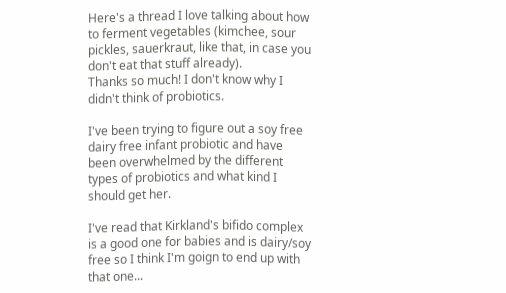Here's a thread I love talking about how to ferment vegetables (kimchee, sour pickles, sauerkraut, like that, in case you don't eat that stuff already).
Thanks so much! I don't know why I didn't think of probiotics.

I've been trying to figure out a soy free dairy free infant probiotic and have been overwhelmed by the different types of probiotics and what kind I should get her.

I've read that Kirkland's bifido complex is a good one for babies and is dairy/soy free so I think I'm goign to end up with that one...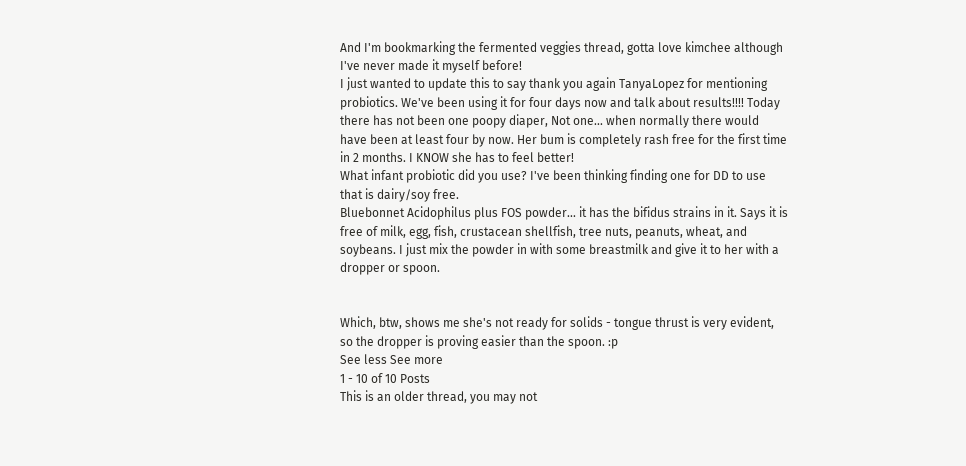And I'm bookmarking the fermented veggies thread, gotta love kimchee although I've never made it myself before!
I just wanted to update this to say thank you again TanyaLopez for mentioning probiotics. We've been using it for four days now and talk about results!!!! Today there has not been one poopy diaper, Not one... when normally there would have been at least four by now. Her bum is completely rash free for the first time in 2 months. I KNOW she has to feel better!
What infant probiotic did you use? I've been thinking finding one for DD to use that is dairy/soy free.
Bluebonnet Acidophilus plus FOS powder... it has the bifidus strains in it. Says it is free of milk, egg, fish, crustacean shellfish, tree nuts, peanuts, wheat, and soybeans. I just mix the powder in with some breastmilk and give it to her with a dropper or spoon.


Which, btw, shows me she's not ready for solids - tongue thrust is very evident, so the dropper is proving easier than the spoon. :p
See less See more
1 - 10 of 10 Posts
This is an older thread, you may not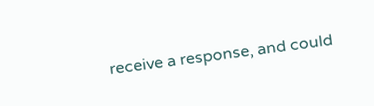receive a response, and could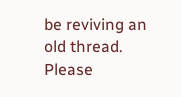be reviving an old thread. Please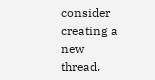consider creating a new thread.